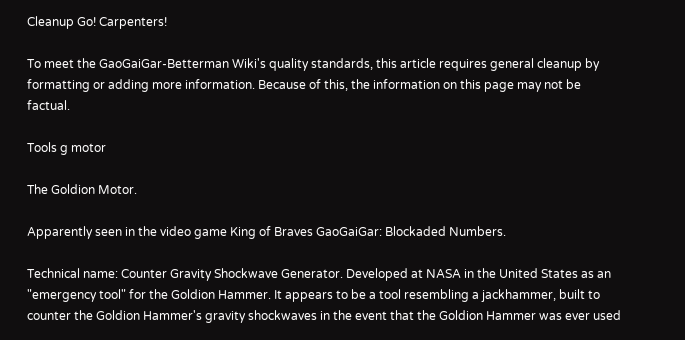Cleanup Go! Carpenters!

To meet the GaoGaiGar-Betterman Wiki's quality standards, this article requires general cleanup by formatting or adding more information. Because of this, the information on this page may not be factual.

Tools g motor

The Goldion Motor.

Apparently seen in the video game King of Braves GaoGaiGar: Blockaded Numbers.

Technical name: Counter Gravity Shockwave Generator. Developed at NASA in the United States as an "emergency tool" for the Goldion Hammer. It appears to be a tool resembling a jackhammer, built to counter the Goldion Hammer's gravity shockwaves in the event that the Goldion Hammer was ever used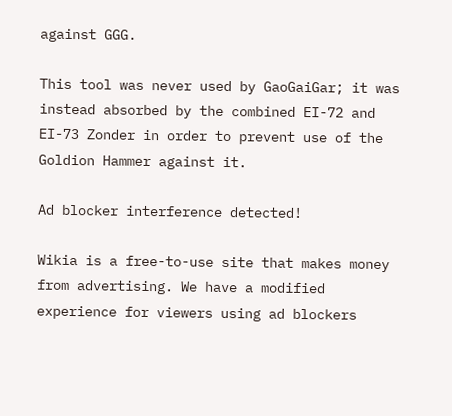against GGG.

This tool was never used by GaoGaiGar; it was instead absorbed by the combined EI-72 and EI-73 Zonder in order to prevent use of the Goldion Hammer against it.

Ad blocker interference detected!

Wikia is a free-to-use site that makes money from advertising. We have a modified experience for viewers using ad blockers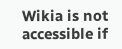Wikia is not accessible if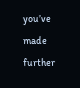you’ve made further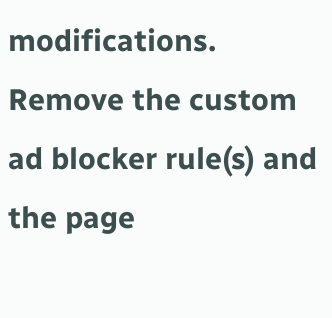modifications. Remove the custom ad blocker rule(s) and the page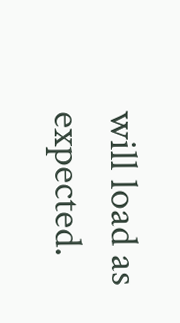will load as expected.